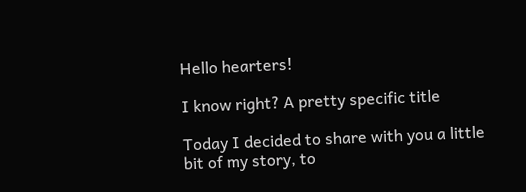Hello hearters!

I know right? A pretty specific title

Today I decided to share with you a little bit of my story, to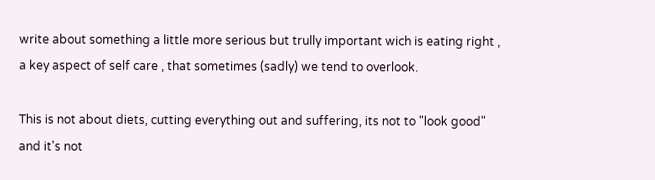write about something a little more serious but trully important wich is eating right , a key aspect of self care , that sometimes (sadly) we tend to overlook.

This is not about diets, cutting everything out and suffering, its not to "look good" and it's not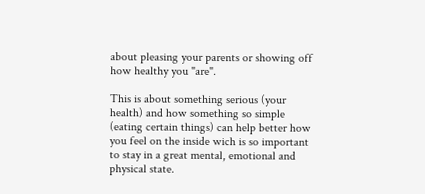about pleasing your parents or showing off how healthy you "are".

This is about something serious (your health) and how something so simple (eating certain things) can help better how you feel on the inside wich is so important to stay in a great mental, emotional and physical state.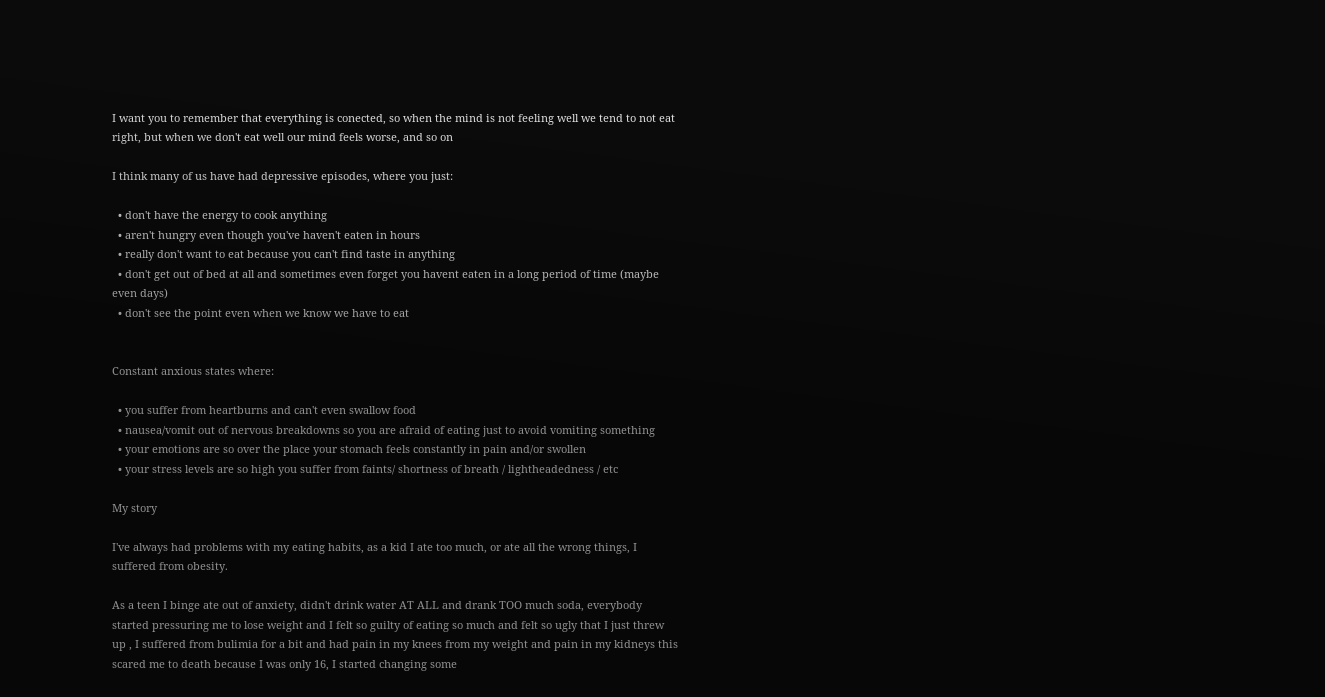I want you to remember that everything is conected, so when the mind is not feeling well we tend to not eat right, but when we don't eat well our mind feels worse, and so on

I think many of us have had depressive episodes, where you just:

  • don't have the energy to cook anything
  • aren't hungry even though you've haven't eaten in hours
  • really don't want to eat because you can't find taste in anything
  • don't get out of bed at all and sometimes even forget you havent eaten in a long period of time (maybe even days)
  • don't see the point even when we know we have to eat


Constant anxious states where:

  • you suffer from heartburns and can't even swallow food
  • nausea/vomit out of nervous breakdowns so you are afraid of eating just to avoid vomiting something
  • your emotions are so over the place your stomach feels constantly in pain and/or swollen
  • your stress levels are so high you suffer from faints/ shortness of breath / lightheadedness / etc

My story

I've always had problems with my eating habits, as a kid I ate too much, or ate all the wrong things, I suffered from obesity.

As a teen I binge ate out of anxiety, didn't drink water AT ALL and drank TOO much soda, everybody started pressuring me to lose weight and I felt so guilty of eating so much and felt so ugly that I just threw up , I suffered from bulimia for a bit and had pain in my knees from my weight and pain in my kidneys this scared me to death because I was only 16, I started changing some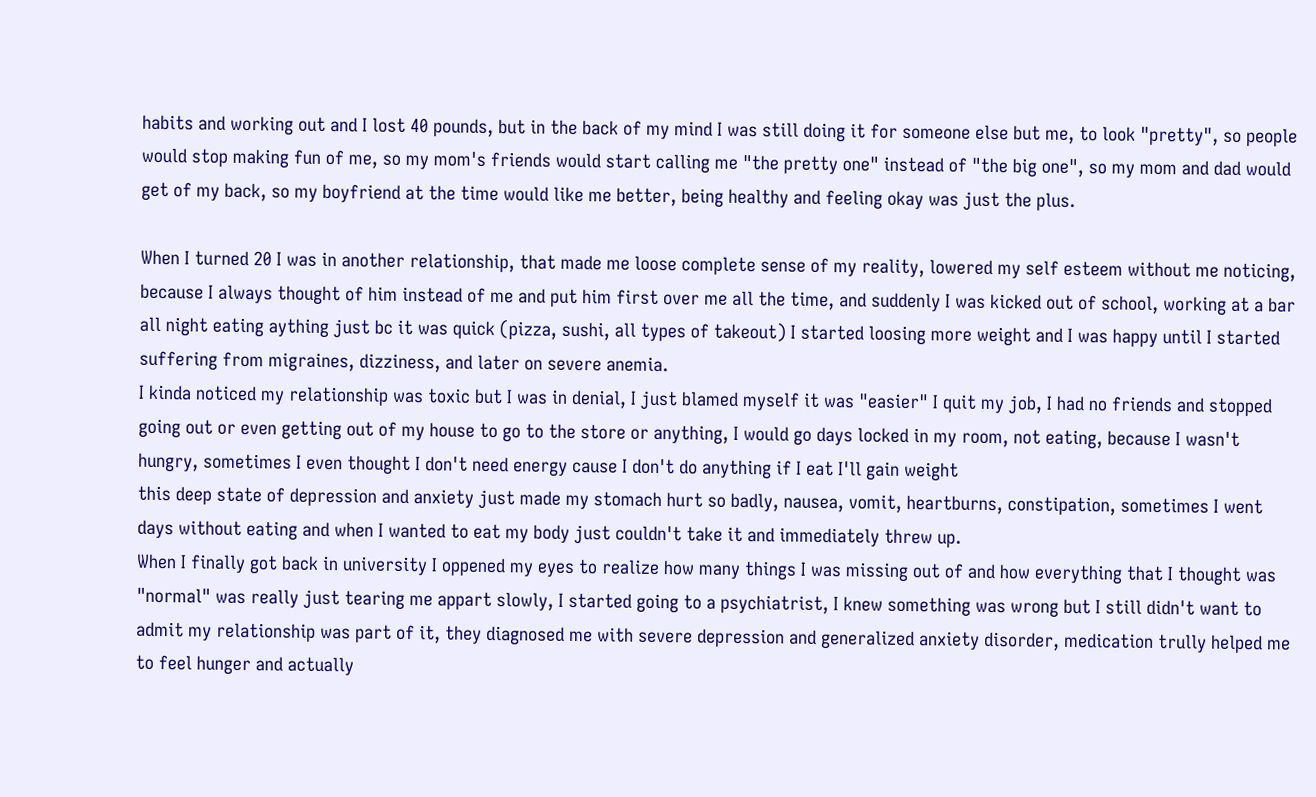habits and working out and I lost 40 pounds, but in the back of my mind I was still doing it for someone else but me, to look "pretty", so people would stop making fun of me, so my mom's friends would start calling me "the pretty one" instead of "the big one", so my mom and dad would get of my back, so my boyfriend at the time would like me better, being healthy and feeling okay was just the plus.

When I turned 20 I was in another relationship, that made me loose complete sense of my reality, lowered my self esteem without me noticing, because I always thought of him instead of me and put him first over me all the time, and suddenly I was kicked out of school, working at a bar all night eating aything just bc it was quick (pizza, sushi, all types of takeout) I started loosing more weight and I was happy until I started suffering from migraines, dizziness, and later on severe anemia.
I kinda noticed my relationship was toxic but I was in denial, I just blamed myself it was "easier" I quit my job, I had no friends and stopped going out or even getting out of my house to go to the store or anything, I would go days locked in my room, not eating, because I wasn't hungry, sometimes I even thought I don't need energy cause I don't do anything if I eat I'll gain weight
this deep state of depression and anxiety just made my stomach hurt so badly, nausea, vomit, heartburns, constipation, sometimes I went days without eating and when I wanted to eat my body just couldn't take it and immediately threw up.
When I finally got back in university I oppened my eyes to realize how many things I was missing out of and how everything that I thought was "normal" was really just tearing me appart slowly, I started going to a psychiatrist, I knew something was wrong but I still didn't want to admit my relationship was part of it, they diagnosed me with severe depression and generalized anxiety disorder, medication trully helped me to feel hunger and actually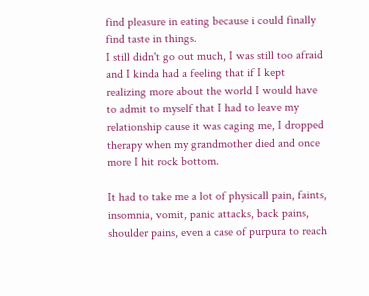find pleasure in eating because i could finally find taste in things.
I still didn't go out much, I was still too afraid and I kinda had a feeling that if I kept realizing more about the world I would have to admit to myself that I had to leave my relationship cause it was caging me, I dropped therapy when my grandmother died and once more I hit rock bottom.

It had to take me a lot of physicall pain, faints, insomnia, vomit, panic attacks, back pains, shoulder pains, even a case of purpura to reach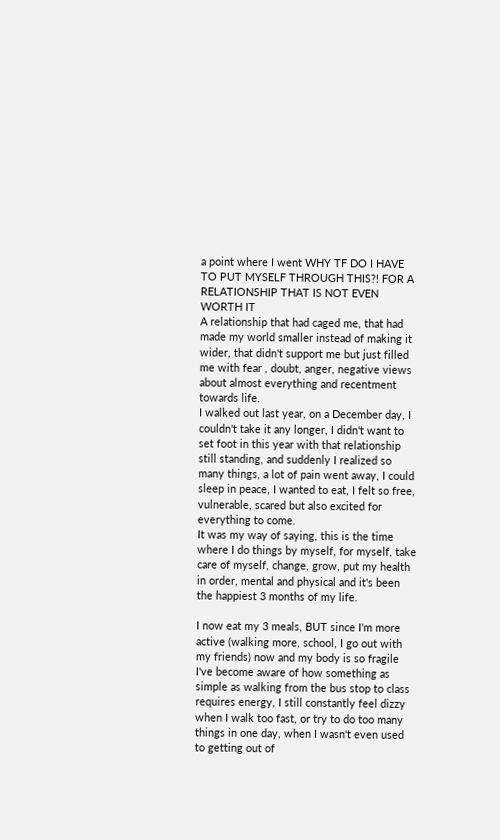a point where I went WHY TF DO I HAVE TO PUT MYSELF THROUGH THIS?! FOR A RELATIONSHIP THAT IS NOT EVEN WORTH IT
A relationship that had caged me, that had made my world smaller instead of making it wider, that didn't support me but just filled me with fear , doubt, anger, negative views about almost everything and recentment towards life.
I walked out last year, on a December day, I couldn't take it any longer, I didn't want to set foot in this year with that relationship still standing, and suddenly I realized so many things, a lot of pain went away, I could sleep in peace, I wanted to eat, I felt so free, vulnerable, scared but also excited for everything to come.
It was my way of saying, this is the time where I do things by myself, for myself, take care of myself, change, grow, put my health in order, mental and physical and it's been the happiest 3 months of my life.

I now eat my 3 meals, BUT since I'm more active (walking more, school, I go out with my friends) now and my body is so fragile I've become aware of how something as simple as walking from the bus stop to class requires energy, I still constantly feel dizzy when I walk too fast, or try to do too many things in one day, when I wasn't even used to getting out of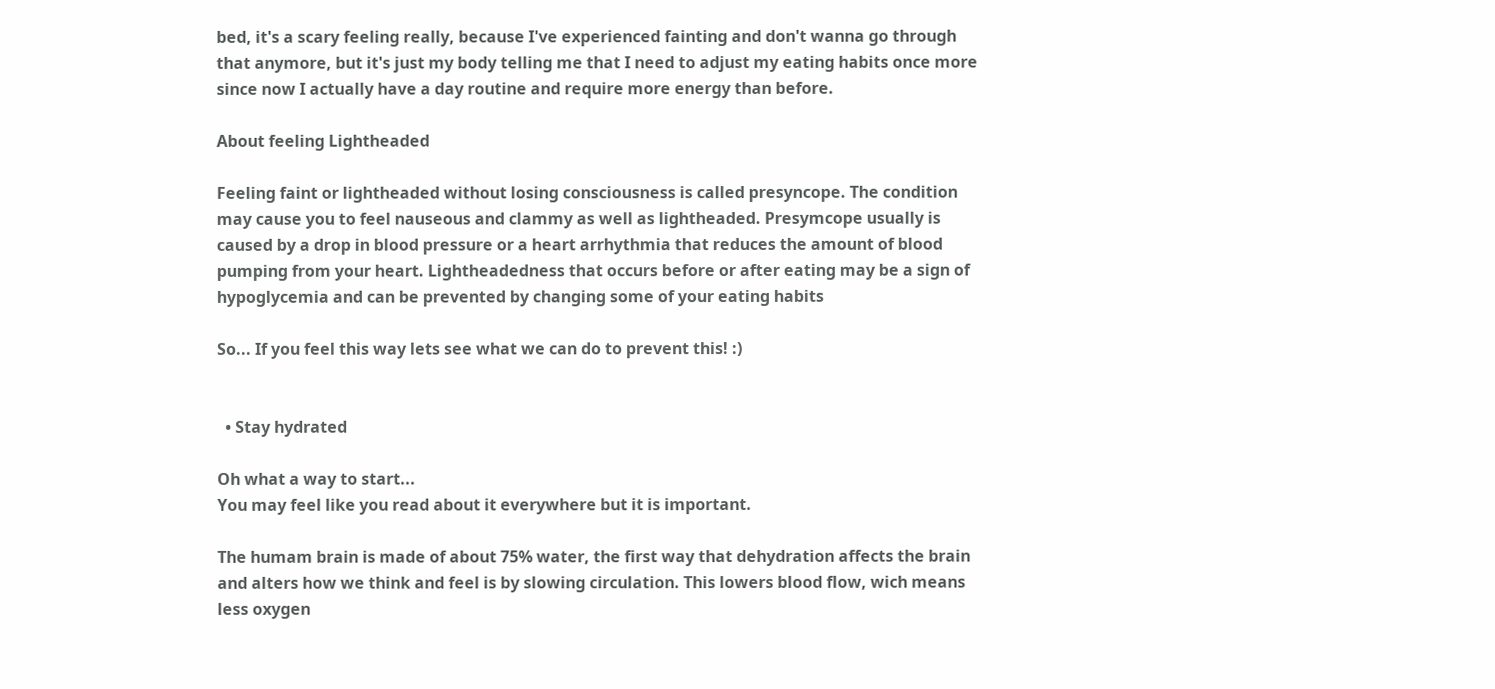bed, it's a scary feeling really, because I've experienced fainting and don't wanna go through that anymore, but it's just my body telling me that I need to adjust my eating habits once more since now I actually have a day routine and require more energy than before.

About feeling Lightheaded

Feeling faint or lightheaded without losing consciousness is called presyncope. The condition may cause you to feel nauseous and clammy as well as lightheaded. Presymcope usually is caused by a drop in blood pressure or a heart arrhythmia that reduces the amount of blood pumping from your heart. Lightheadedness that occurs before or after eating may be a sign of hypoglycemia and can be prevented by changing some of your eating habits

So... If you feel this way lets see what we can do to prevent this! :)


  • Stay hydrated

Oh what a way to start...
You may feel like you read about it everywhere but it is important.

The humam brain is made of about 75% water, the first way that dehydration affects the brain and alters how we think and feel is by slowing circulation. This lowers blood flow, wich means less oxygen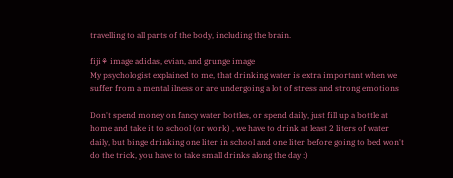travelling to all parts of the body, including the brain.

fiji⚘ image adidas, evian, and grunge image
My psychologist explained to me, that drinking water is extra important when we suffer from a mental ilness or are undergoing a lot of stress and strong emotions

Don't spend money on fancy water bottles, or spend daily, just fill up a bottle at home and take it to school (or work) , we have to drink at least 2 liters of water daily, but binge drinking one liter in school and one liter before going to bed won't do the trick, you have to take small drinks along the day :)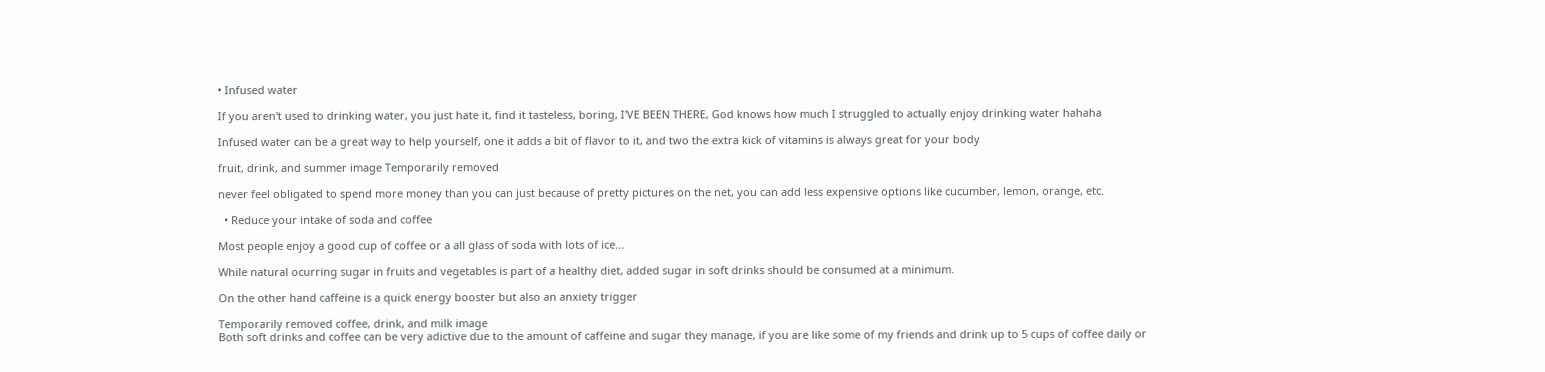• Infused water

If you aren't used to drinking water, you just hate it, find it tasteless, boring, I'VE BEEN THERE, God knows how much I struggled to actually enjoy drinking water hahaha

Infused water can be a great way to help yourself, one it adds a bit of flavor to it, and two the extra kick of vitamins is always great for your body

fruit, drink, and summer image Temporarily removed

never feel obligated to spend more money than you can just because of pretty pictures on the net, you can add less expensive options like cucumber, lemon, orange, etc.

  • Reduce your intake of soda and coffee

Most people enjoy a good cup of coffee or a all glass of soda with lots of ice...

While natural ocurring sugar in fruits and vegetables is part of a healthy diet, added sugar in soft drinks should be consumed at a minimum.

On the other hand caffeine is a quick energy booster but also an anxiety trigger

Temporarily removed coffee, drink, and milk image
Both soft drinks and coffee can be very adictive due to the amount of caffeine and sugar they manage, if you are like some of my friends and drink up to 5 cups of coffee daily or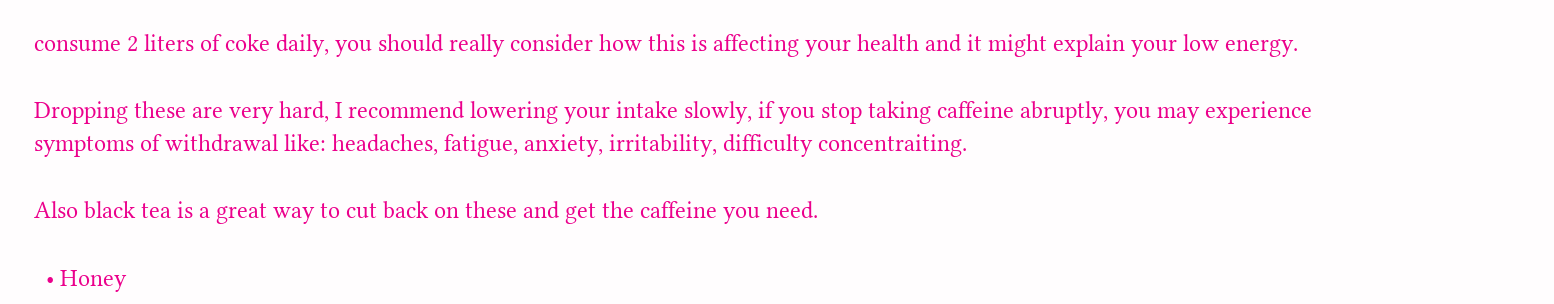consume 2 liters of coke daily, you should really consider how this is affecting your health and it might explain your low energy.

Dropping these are very hard, I recommend lowering your intake slowly, if you stop taking caffeine abruptly, you may experience symptoms of withdrawal like: headaches, fatigue, anxiety, irritability, difficulty concentraiting.

Also black tea is a great way to cut back on these and get the caffeine you need.

  • Honey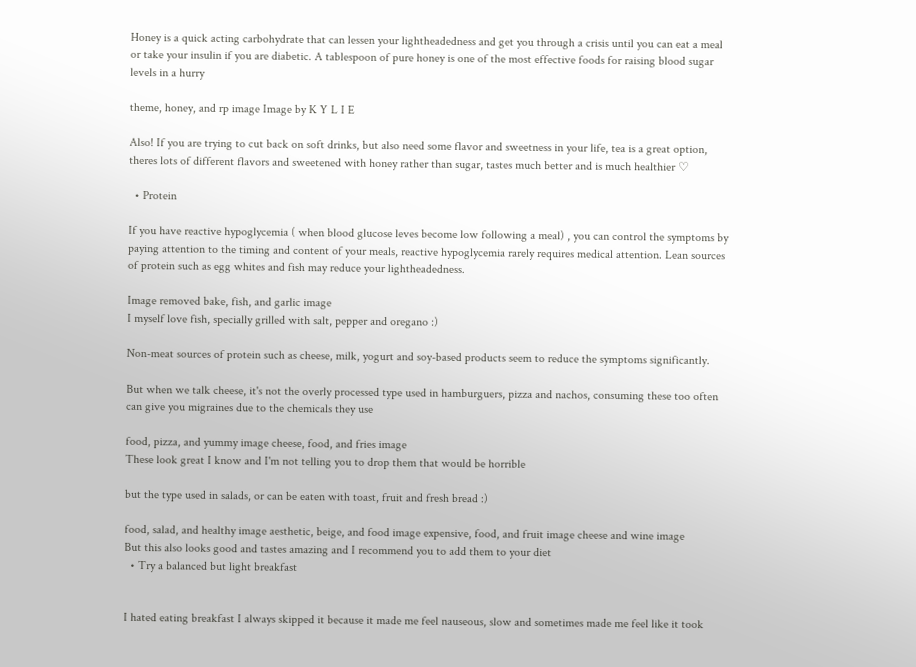Honey is a quick acting carbohydrate that can lessen your lightheadedness and get you through a crisis until you can eat a meal or take your insulin if you are diabetic. A tablespoon of pure honey is one of the most effective foods for raising blood sugar levels in a hurry

theme, honey, and rp image Image by K Y L I E

Also! If you are trying to cut back on soft drinks, but also need some flavor and sweetness in your life, tea is a great option, theres lots of different flavors and sweetened with honey rather than sugar, tastes much better and is much healthier ♡

  • Protein

If you have reactive hypoglycemia ( when blood glucose leves become low following a meal) , you can control the symptoms by paying attention to the timing and content of your meals, reactive hypoglycemia rarely requires medical attention. Lean sources of protein such as egg whites and fish may reduce your lightheadedness.

Image removed bake, fish, and garlic image
I myself love fish, specially grilled with salt, pepper and oregano :)

Non-meat sources of protein such as cheese, milk, yogurt and soy-based products seem to reduce the symptoms significantly.

But when we talk cheese, it's not the overly processed type used in hamburguers, pizza and nachos, consuming these too often can give you migraines due to the chemicals they use

food, pizza, and yummy image cheese, food, and fries image
These look great I know and I'm not telling you to drop them that would be horrible

but the type used in salads, or can be eaten with toast, fruit and fresh bread :)

food, salad, and healthy image aesthetic, beige, and food image expensive, food, and fruit image cheese and wine image
But this also looks good and tastes amazing and I recommend you to add them to your diet
  • Try a balanced but light breakfast


I hated eating breakfast I always skipped it because it made me feel nauseous, slow and sometimes made me feel like it took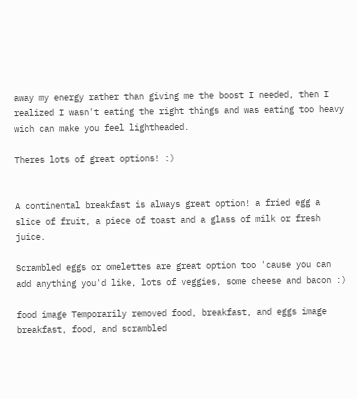away my energy rather than giving me the boost I needed, then I realized I wasn't eating the right things and was eating too heavy wich can make you feel lightheaded.

Theres lots of great options! :)


A continental breakfast is always great option! a fried egg a slice of fruit, a piece of toast and a glass of milk or fresh juice.

Scrambled eggs or omelettes are great option too 'cause you can add anything you'd like, lots of veggies, some cheese and bacon :)

food image Temporarily removed food, breakfast, and eggs image breakfast, food, and scrambled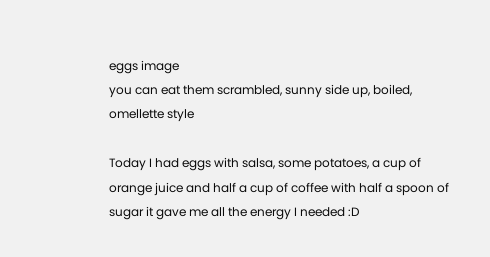eggs image
you can eat them scrambled, sunny side up, boiled, omellette style

Today I had eggs with salsa, some potatoes, a cup of orange juice and half a cup of coffee with half a spoon of sugar it gave me all the energy I needed :D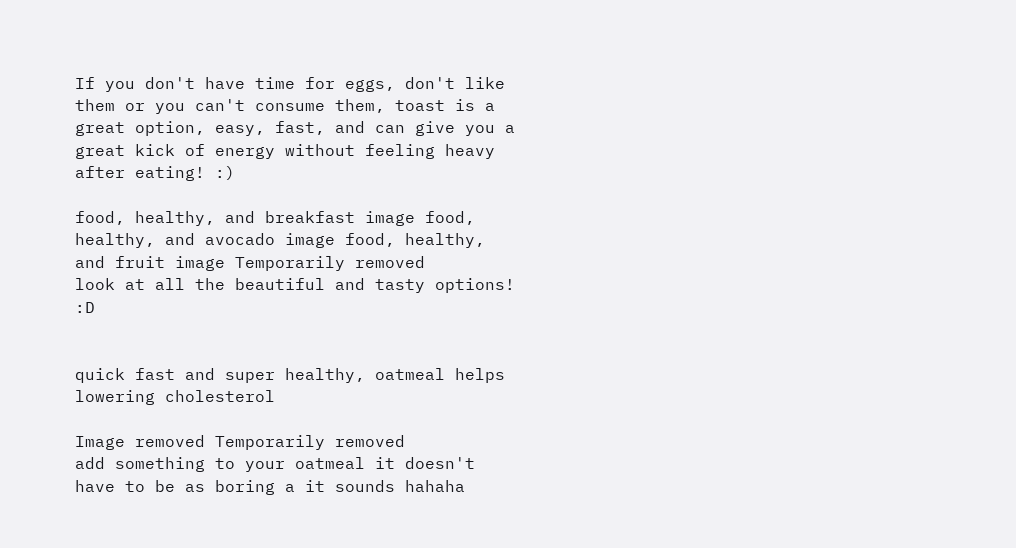If you don't have time for eggs, don't like them or you can't consume them, toast is a great option, easy, fast, and can give you a great kick of energy without feeling heavy after eating! :)

food, healthy, and breakfast image food, healthy, and avocado image food, healthy, and fruit image Temporarily removed
look at all the beautiful and tasty options! :D


quick fast and super healthy, oatmeal helps lowering cholesterol

Image removed Temporarily removed
add something to your oatmeal it doesn't have to be as boring a it sounds hahaha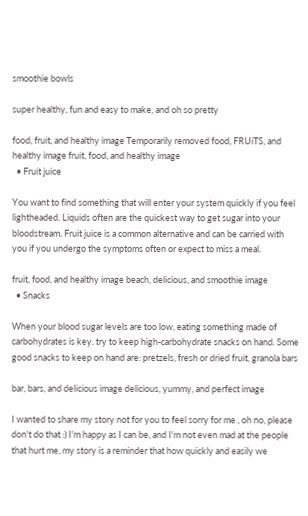smoothie bowls

super healthy, fun and easy to make, and oh so pretty

food, fruit, and healthy image Temporarily removed food, FRUiTS, and healthy image fruit, food, and healthy image
  • Fruit juice

You want to find something that will enter your system quickly if you feel lightheaded. Liquids often are the quickest way to get sugar into your bloodstream. Fruit juice is a common alternative and can be carried with you if you undergo the symptoms often or expect to miss a meal.

fruit, food, and healthy image beach, delicious, and smoothie image
  • Snacks

When your blood sugar levels are too low, eating something made of carbohydrates is key. try to keep high-carbohydrate snacks on hand. Some good snacks to keep on hand are: pretzels, fresh or dried fruit, granola bars

bar, bars, and delicious image delicious, yummy, and perfect image

I wanted to share my story not for you to feel sorry for me , oh no, please don't do that :) I'm happy as I can be, and I'm not even mad at the people that hurt me, my story is a reminder that how quickly and easily we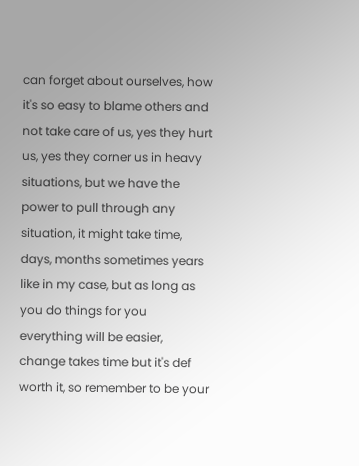can forget about ourselves, how it's so easy to blame others and not take care of us, yes they hurt us, yes they corner us in heavy situations, but we have the power to pull through any situation, it might take time, days, months sometimes years like in my case, but as long as you do things for you everything will be easier, change takes time but it's def worth it, so remember to be your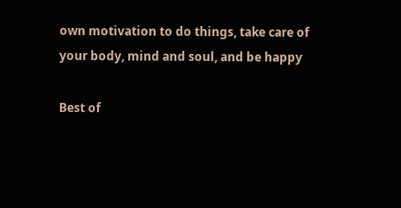own motivation to do things, take care of your body, mind and soul, and be happy

Best of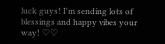luck guys! I'm sending lots of blessings and happy vibes your way! ♡♡